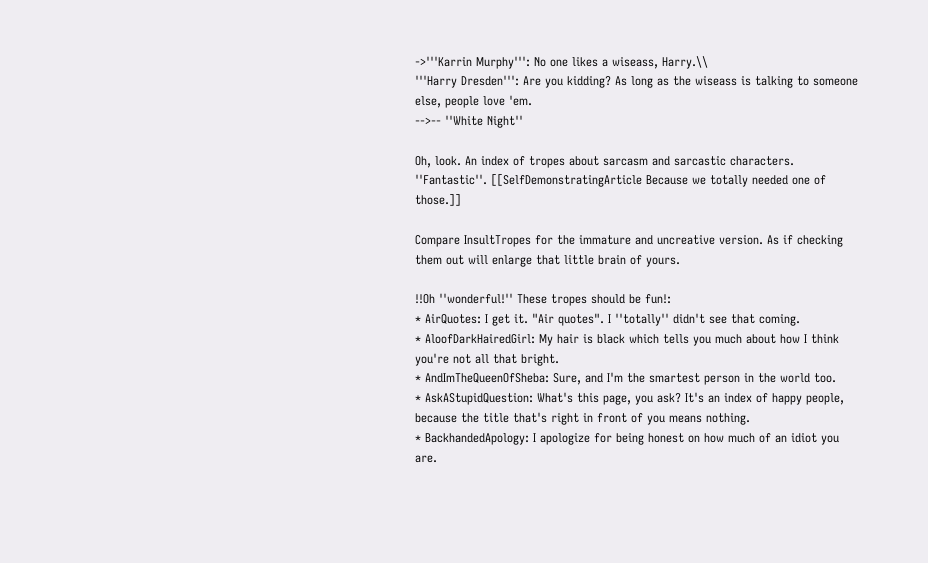->'''Karrin Murphy''': No one likes a wiseass, Harry.\\
'''Harry Dresden''': Are you kidding? As long as the wiseass is talking to someone else, people love 'em.
-->-- ''White Night''

Oh, look. An index of tropes about sarcasm and sarcastic characters. ''Fantastic''. [[SelfDemonstratingArticle Because we totally needed one of those.]]

Compare InsultTropes for the immature and uncreative version. As if checking them out will enlarge that little brain of yours.

!!Oh ''wonderful!'' These tropes should be fun!:
* AirQuotes: I get it. "Air quotes". I ''totally'' didn't see that coming.
* AloofDarkHairedGirl: My hair is black which tells you much about how I think you're not all that bright.
* AndImTheQueenOfSheba: Sure, and I'm the smartest person in the world too.
* AskAStupidQuestion: What's this page, you ask? It's an index of happy people, because the title that's right in front of you means nothing.
* BackhandedApology: I apologize for being honest on how much of an idiot you are.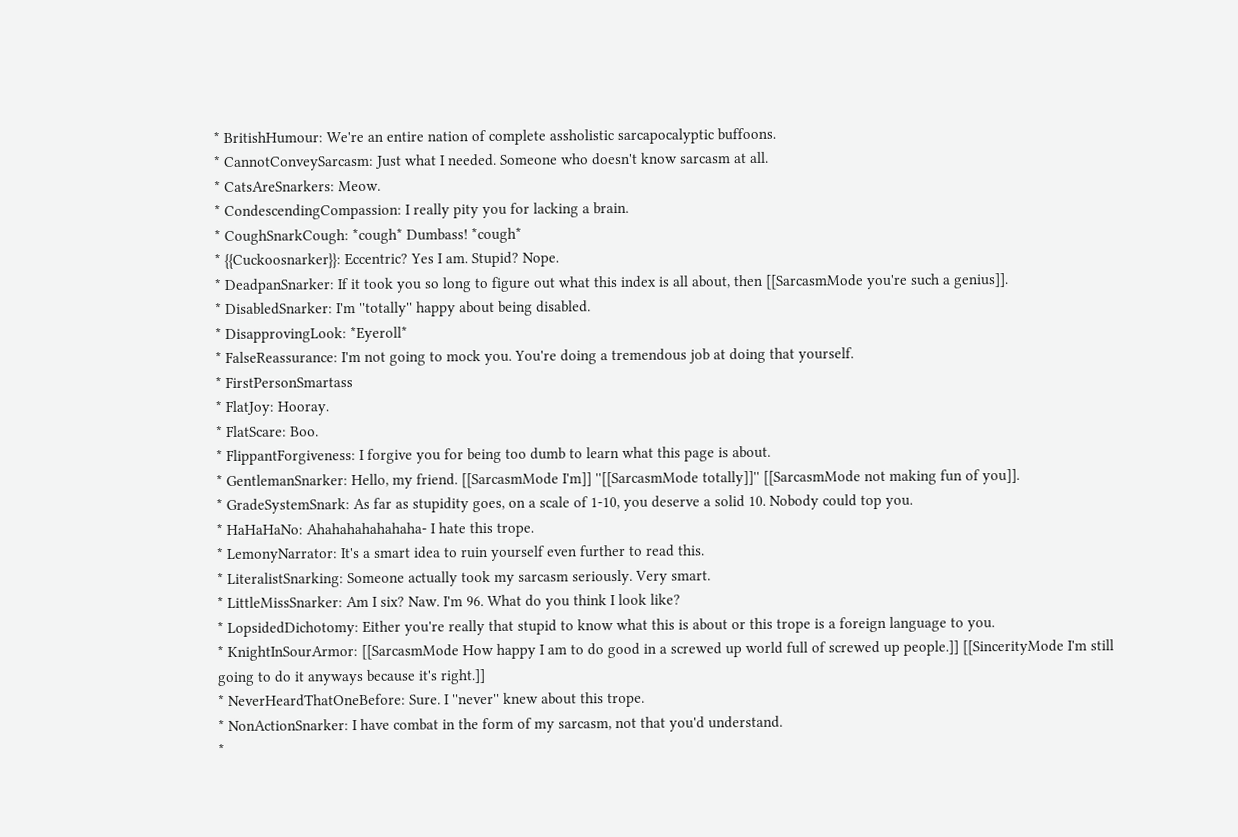* BritishHumour: We're an entire nation of complete assholistic sarcapocalyptic buffoons.
* CannotConveySarcasm: Just what I needed. Someone who doesn't know sarcasm at all.
* CatsAreSnarkers: Meow.
* CondescendingCompassion: I really pity you for lacking a brain.
* CoughSnarkCough: *cough* Dumbass! *cough*
* {{Cuckoosnarker}}: Eccentric? Yes I am. Stupid? Nope.
* DeadpanSnarker: If it took you so long to figure out what this index is all about, then [[SarcasmMode you're such a genius]].
* DisabledSnarker: I'm ''totally'' happy about being disabled.
* DisapprovingLook: *Eyeroll*
* FalseReassurance: I'm not going to mock you. You're doing a tremendous job at doing that yourself.
* FirstPersonSmartass
* FlatJoy: Hooray.
* FlatScare: Boo.
* FlippantForgiveness: I forgive you for being too dumb to learn what this page is about.
* GentlemanSnarker: Hello, my friend. [[SarcasmMode I'm]] ''[[SarcasmMode totally]]'' [[SarcasmMode not making fun of you]].
* GradeSystemSnark: As far as stupidity goes, on a scale of 1-10, you deserve a solid 10. Nobody could top you.
* HaHaHaNo: Ahahahahahahaha- I hate this trope.
* LemonyNarrator: It's a smart idea to ruin yourself even further to read this.
* LiteralistSnarking: Someone actually took my sarcasm seriously. Very smart.
* LittleMissSnarker: Am I six? Naw. I'm 96. What do you think I look like?
* LopsidedDichotomy: Either you're really that stupid to know what this is about or this trope is a foreign language to you.
* KnightInSourArmor: [[SarcasmMode How happy I am to do good in a screwed up world full of screwed up people.]] [[SincerityMode I'm still going to do it anyways because it's right.]]
* NeverHeardThatOneBefore: Sure. I ''never'' knew about this trope.
* NonActionSnarker: I have combat in the form of my sarcasm, not that you'd understand.
*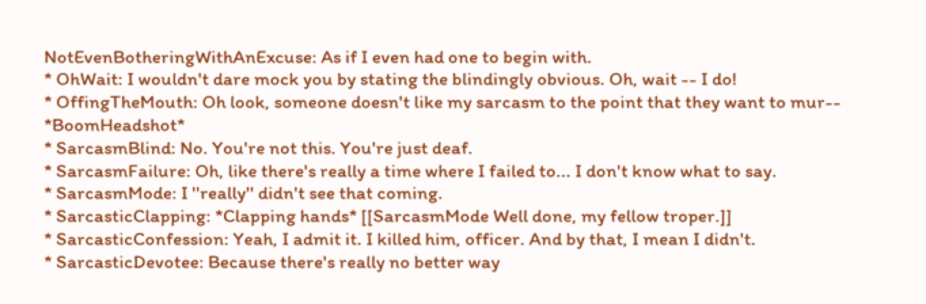NotEvenBotheringWithAnExcuse: As if I even had one to begin with.
* OhWait: I wouldn't dare mock you by stating the blindingly obvious. Oh, wait -- I do!
* OffingTheMouth: Oh look, someone doesn't like my sarcasm to the point that they want to mur-- *BoomHeadshot*
* SarcasmBlind: No. You're not this. You're just deaf.
* SarcasmFailure: Oh, like there's really a time where I failed to... I don't know what to say.
* SarcasmMode: I ''really'' didn't see that coming.
* SarcasticClapping: *Clapping hands* [[SarcasmMode Well done, my fellow troper.]]
* SarcasticConfession: Yeah, I admit it. I killed him, officer. And by that, I mean I didn't.
* SarcasticDevotee: Because there's really no better way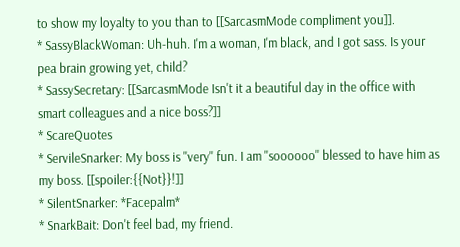to show my loyalty to you than to [[SarcasmMode compliment you]].
* SassyBlackWoman: Uh-huh. I'm a woman, I'm black, and I got sass. Is your pea brain growing yet, child?
* SassySecretary: [[SarcasmMode Isn't it a beautiful day in the office with smart colleagues and a nice boss?]]
* ScareQuotes
* ServileSnarker: My boss is ''very'' fun. I am ''soooooo'' blessed to have him as my boss. [[spoiler:{{Not}}!]]
* SilentSnarker: *Facepalm*
* SnarkBait: Don't feel bad, my friend.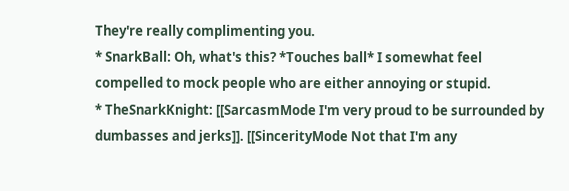They're really complimenting you.
* SnarkBall: Oh, what's this? *Touches ball* I somewhat feel compelled to mock people who are either annoying or stupid.
* TheSnarkKnight: [[SarcasmMode I'm very proud to be surrounded by dumbasses and jerks]]. [[SincerityMode Not that I'm any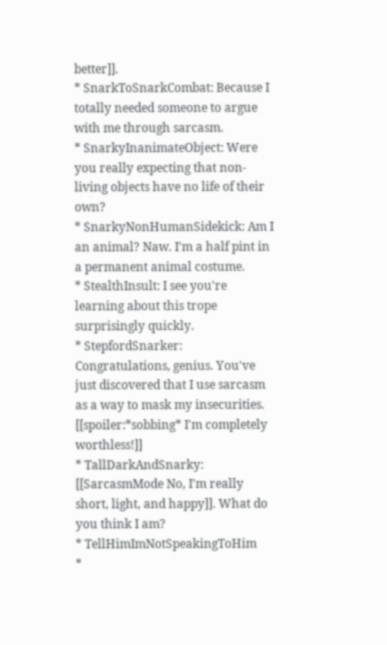better]].
* SnarkToSnarkCombat: Because I totally needed someone to argue with me through sarcasm.
* SnarkyInanimateObject: Were you really expecting that non-living objects have no life of their own?
* SnarkyNonHumanSidekick: Am I an animal? Naw. I'm a half pint in a permanent animal costume.
* StealthInsult: I see you're learning about this trope surprisingly quickly.
* StepfordSnarker: Congratulations, genius. You've just discovered that I use sarcasm as a way to mask my insecurities. [[spoiler:*sobbing* I'm completely worthless!]]
* TallDarkAndSnarky: [[SarcasmMode No, I'm really short, light, and happy]]. What do you think I am?
* TellHimImNotSpeakingToHim
*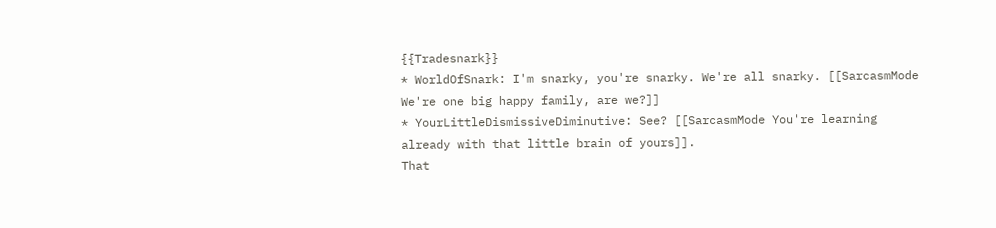{{Tradesnark}}
* WorldOfSnark: I'm snarky, you're snarky. We're all snarky. [[SarcasmMode We're one big happy family, are we?]]
* YourLittleDismissiveDiminutive: See? [[SarcasmMode You're learning already with that little brain of yours]].
That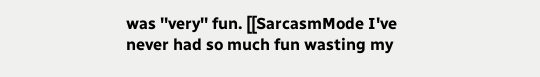was ''very'' fun. [[SarcasmMode I've never had so much fun wasting my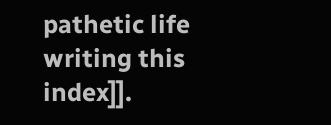pathetic life writing this index]].